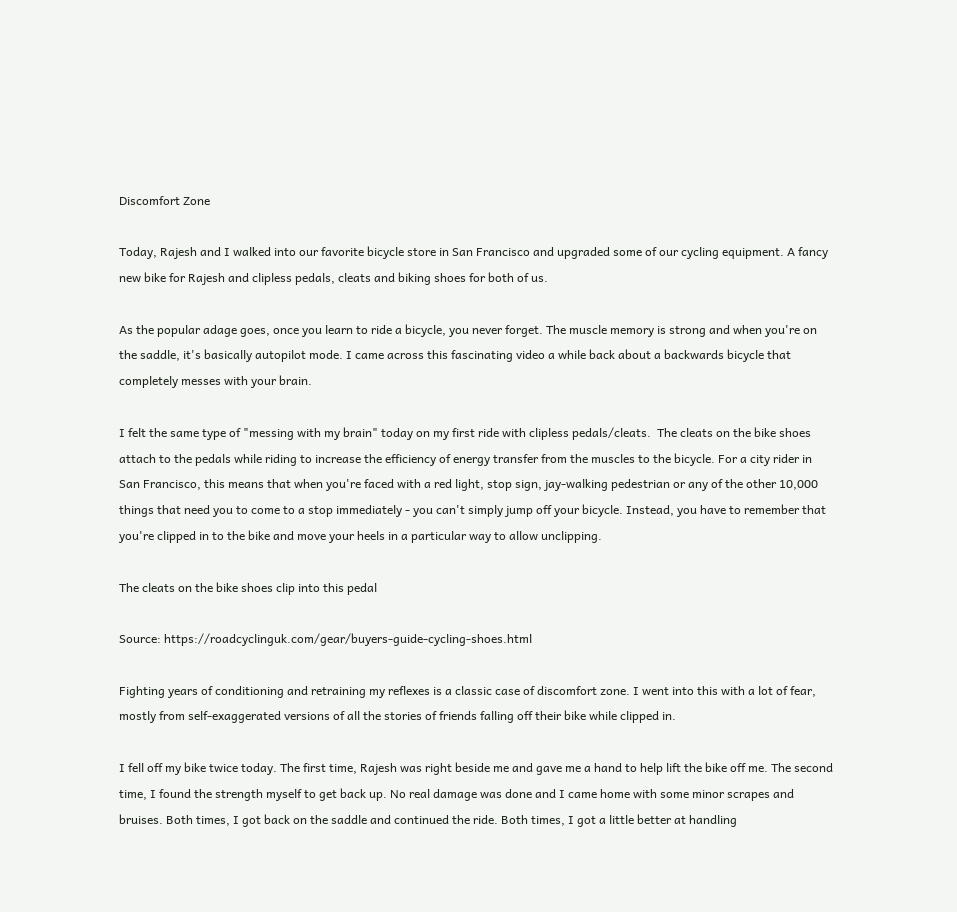Discomfort Zone

Today, Rajesh and I walked into our favorite bicycle store in San Francisco and upgraded some of our cycling equipment. A fancy new bike for Rajesh and clipless pedals, cleats and biking shoes for both of us.

As the popular adage goes, once you learn to ride a bicycle, you never forget. The muscle memory is strong and when you're on the saddle, it's basically autopilot mode. I came across this fascinating video a while back about a backwards bicycle that completely messes with your brain.

I felt the same type of "messing with my brain" today on my first ride with clipless pedals/cleats.  The cleats on the bike shoes attach to the pedals while riding to increase the efficiency of energy transfer from the muscles to the bicycle. For a city rider in San Francisco, this means that when you're faced with a red light, stop sign, jay-walking pedestrian or any of the other 10,000 things that need you to come to a stop immediately - you can't simply jump off your bicycle. Instead, you have to remember that you're clipped in to the bike and move your heels in a particular way to allow unclipping.

The cleats on the bike shoes clip into this pedal

Source: https://roadcyclinguk.com/gear/buyers-guide-cycling-shoes.html

Fighting years of conditioning and retraining my reflexes is a classic case of discomfort zone. I went into this with a lot of fear, mostly from self-exaggerated versions of all the stories of friends falling off their bike while clipped in.

I fell off my bike twice today. The first time, Rajesh was right beside me and gave me a hand to help lift the bike off me. The second time, I found the strength myself to get back up. No real damage was done and I came home with some minor scrapes and bruises. Both times, I got back on the saddle and continued the ride. Both times, I got a little better at handling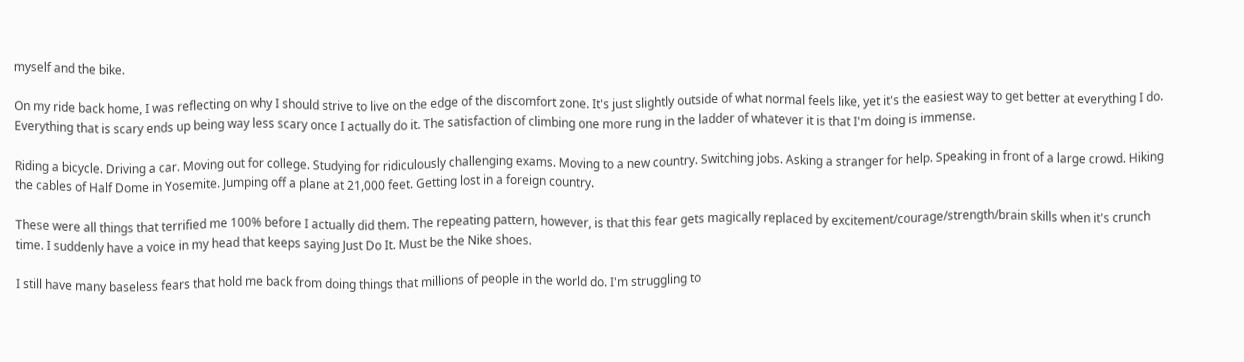myself and the bike.

On my ride back home, I was reflecting on why I should strive to live on the edge of the discomfort zone. It's just slightly outside of what normal feels like, yet it's the easiest way to get better at everything I do. Everything that is scary ends up being way less scary once I actually do it. The satisfaction of climbing one more rung in the ladder of whatever it is that I'm doing is immense.

Riding a bicycle. Driving a car. Moving out for college. Studying for ridiculously challenging exams. Moving to a new country. Switching jobs. Asking a stranger for help. Speaking in front of a large crowd. Hiking the cables of Half Dome in Yosemite. Jumping off a plane at 21,000 feet. Getting lost in a foreign country.

These were all things that terrified me 100% before I actually did them. The repeating pattern, however, is that this fear gets magically replaced by excitement/courage/strength/brain skills when it's crunch time. I suddenly have a voice in my head that keeps saying Just Do It. Must be the Nike shoes.

I still have many baseless fears that hold me back from doing things that millions of people in the world do. I'm struggling to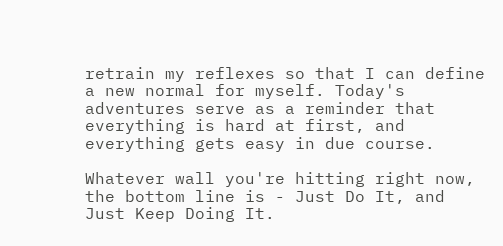retrain my reflexes so that I can define a new normal for myself. Today's adventures serve as a reminder that everything is hard at first, and everything gets easy in due course.

Whatever wall you're hitting right now, the bottom line is - Just Do It, and Just Keep Doing It.